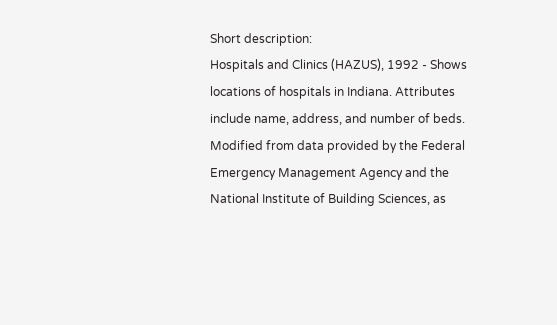Short description:
Hospitals and Clinics (HAZUS), 1992 - Shows locations of hospitals in Indiana. Attributes include name, address, and number of beds. Modified from data provided by the Federal Emergency Management Agency and the National Institute of Building Sciences, as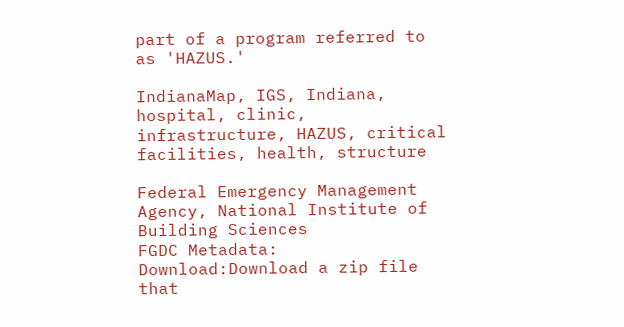part of a program referred to as 'HAZUS.'

IndianaMap, IGS, Indiana, hospital, clinic, infrastructure, HAZUS, critical facilities, health, structure

Federal Emergency Management Agency, National Institute of Building Sciences
FGDC Metadata:
Download:Download a zip file that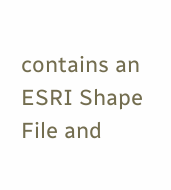contains an ESRI Shape File and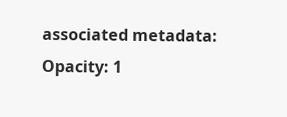associated metadata:
Opacity: 1